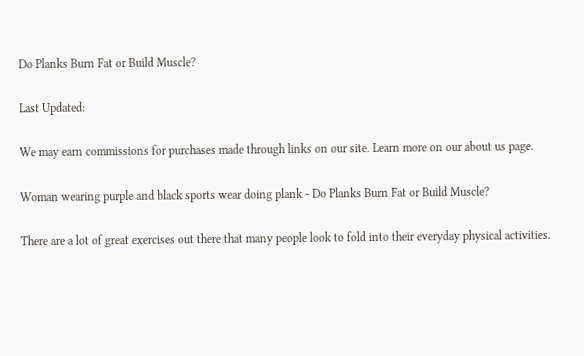Do Planks Burn Fat or Build Muscle?

Last Updated:

We may earn commissions for purchases made through links on our site. Learn more on our about us page.

Woman wearing purple and black sports wear doing plank - Do Planks Burn Fat or Build Muscle?

There are a lot of great exercises out there that many people look to fold into their everyday physical activities.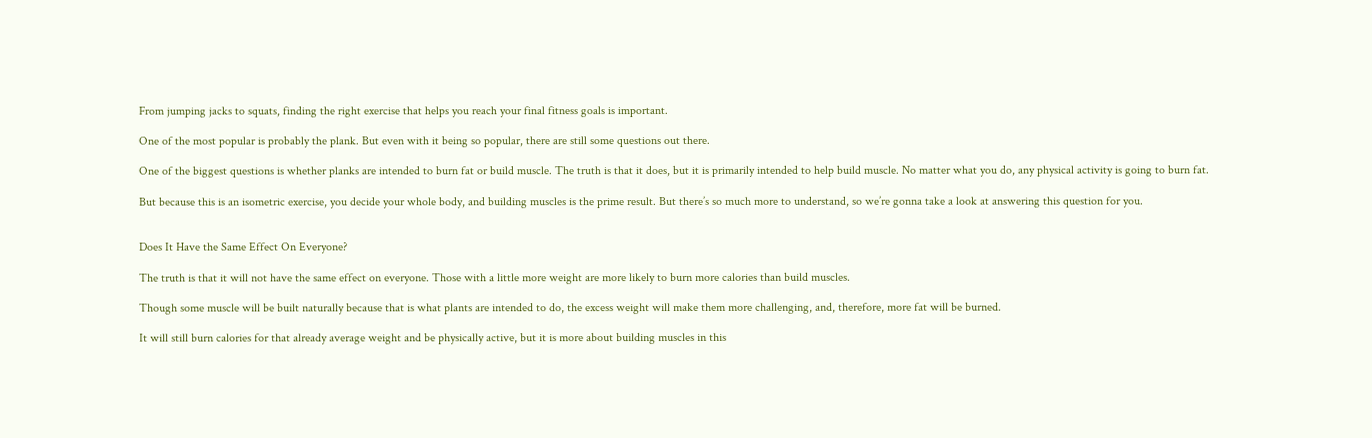From jumping jacks to squats, finding the right exercise that helps you reach your final fitness goals is important.

One of the most popular is probably the plank. But even with it being so popular, there are still some questions out there.

One of the biggest questions is whether planks are intended to burn fat or build muscle. The truth is that it does, but it is primarily intended to help build muscle. No matter what you do, any physical activity is going to burn fat.

But because this is an isometric exercise, you decide your whole body, and building muscles is the prime result. But there’s so much more to understand, so we’re gonna take a look at answering this question for you.


Does It Have the Same Effect On Everyone?

The truth is that it will not have the same effect on everyone. Those with a little more weight are more likely to burn more calories than build muscles.

Though some muscle will be built naturally because that is what plants are intended to do, the excess weight will make them more challenging, and, therefore, more fat will be burned.

It will still burn calories for that already average weight and be physically active, but it is more about building muscles in this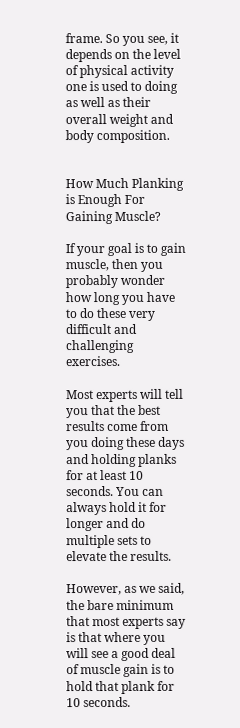frame. So you see, it depends on the level of physical activity one is used to doing as well as their overall weight and body composition.


How Much Planking is Enough For Gaining Muscle?

If your goal is to gain muscle, then you probably wonder how long you have to do these very difficult and challenging exercises.

Most experts will tell you that the best results come from you doing these days and holding planks for at least 10 seconds. You can always hold it for longer and do multiple sets to elevate the results.

However, as we said, the bare minimum that most experts say is that where you will see a good deal of muscle gain is to hold that plank for 10 seconds.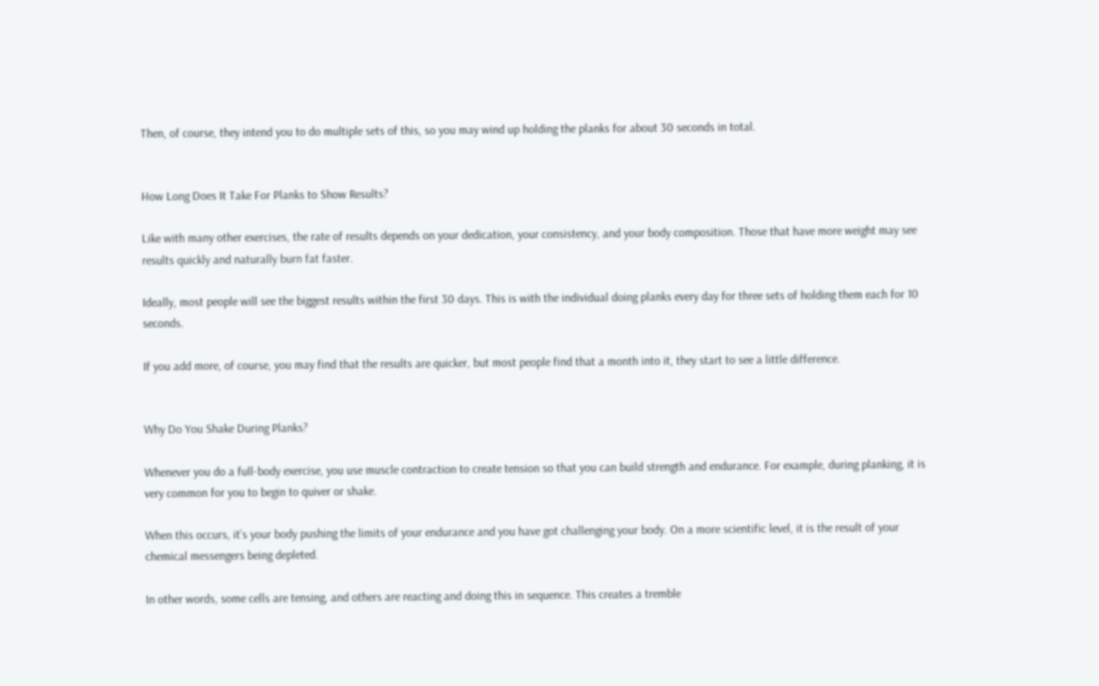Then, of course, they intend you to do multiple sets of this, so you may wind up holding the planks for about 30 seconds in total.


How Long Does It Take For Planks to Show Results?

Like with many other exercises, the rate of results depends on your dedication, your consistency, and your body composition. Those that have more weight may see results quickly and naturally burn fat faster.

Ideally, most people will see the biggest results within the first 30 days. This is with the individual doing planks every day for three sets of holding them each for 10 seconds.

If you add more, of course, you may find that the results are quicker, but most people find that a month into it, they start to see a little difference.


Why Do You Shake During Planks?

Whenever you do a full-body exercise, you use muscle contraction to create tension so that you can build strength and endurance. For example, during planking, it is very common for you to begin to quiver or shake.

When this occurs, it’s your body pushing the limits of your endurance and you have got challenging your body. On a more scientific level, it is the result of your chemical messengers being depleted.

In other words, some cells are tensing, and others are reacting and doing this in sequence. This creates a tremble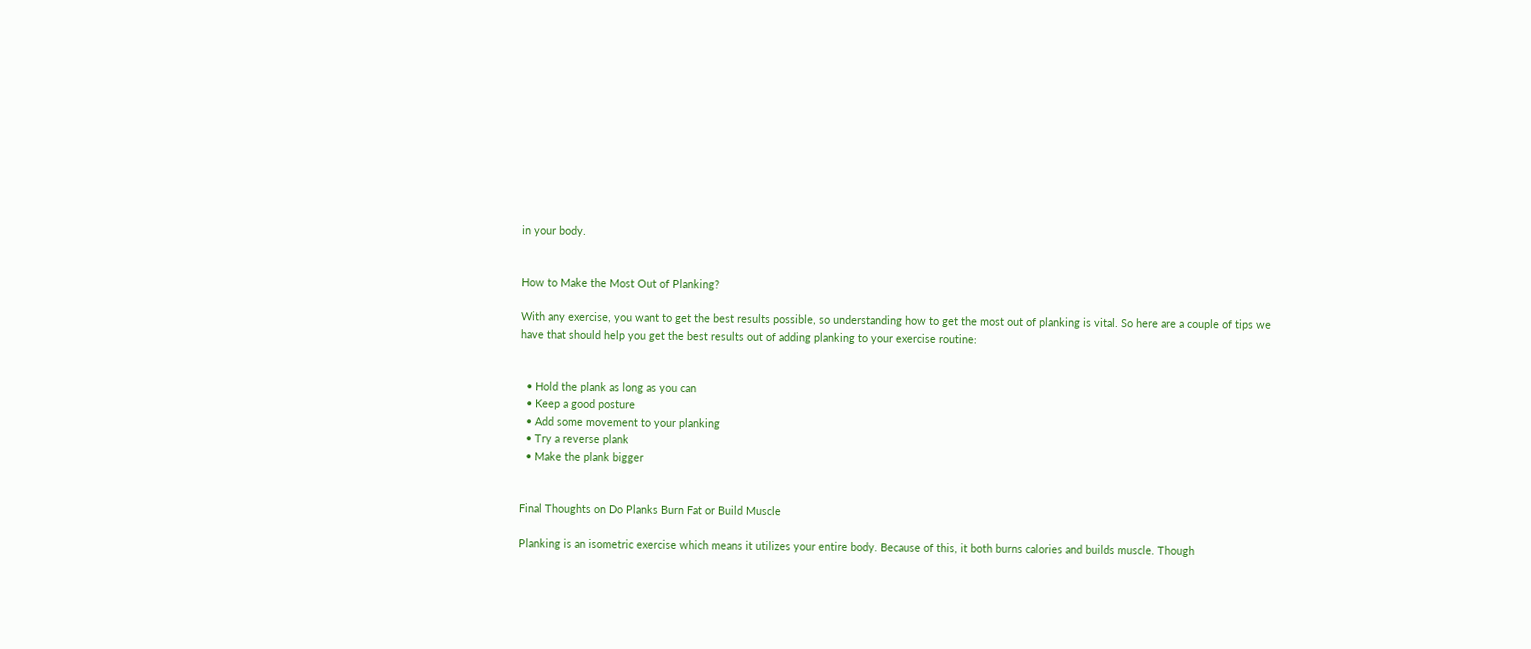in your body.


How to Make the Most Out of Planking?

With any exercise, you want to get the best results possible, so understanding how to get the most out of planking is vital. So here are a couple of tips we have that should help you get the best results out of adding planking to your exercise routine:


  • Hold the plank as long as you can
  • Keep a good posture
  • Add some movement to your planking
  • Try a reverse plank
  • Make the plank bigger


Final Thoughts on Do Planks Burn Fat or Build Muscle

Planking is an isometric exercise which means it utilizes your entire body. Because of this, it both burns calories and builds muscle. Though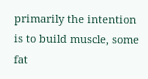primarily the intention is to build muscle, some fat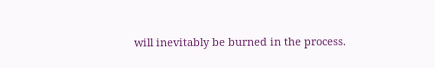will inevitably be burned in the process.